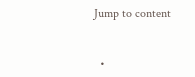Jump to content


  •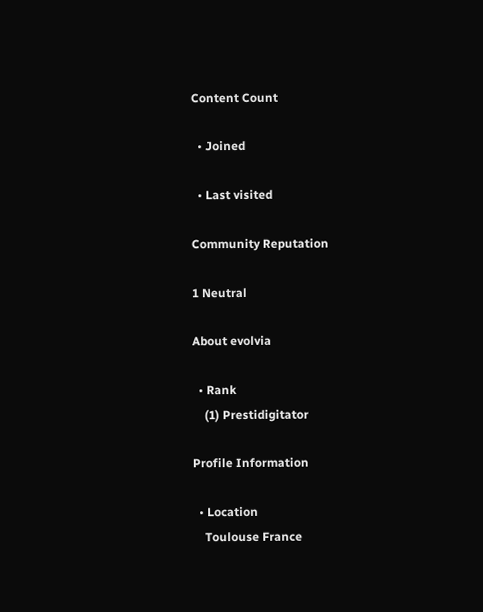Content Count

  • Joined

  • Last visited

Community Reputation

1 Neutral

About evolvia

  • Rank
    (1) Prestidigitator

Profile Information

  • Location
    Toulouse France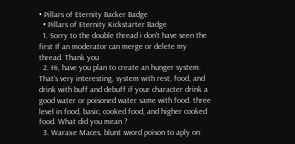• Pillars of Eternity Backer Badge
  • Pillars of Eternity Kickstarter Badge
  1. Sorry to the double thread i don't have seen the first If an moderator can merge or delete my thread. Thank you
  2. Hi, have you plan to create an hunger system. That's very interesting, system with rest, food, and drink with buff and debuff if your character drink a good water or poisoned water same with food. three level in food, basic, cooked food, and higher cooked food. What did you mean ?
  3. Waraxe Maces, blunt sword poison to aply on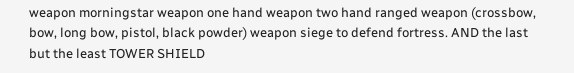weapon morningstar weapon one hand weapon two hand ranged weapon (crossbow, bow, long bow, pistol, black powder) weapon siege to defend fortress. AND the last but the least TOWER SHIELD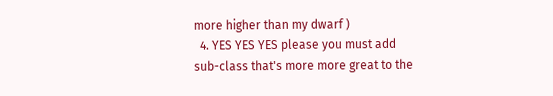more higher than my dwarf )
  4. YES YES YES please you must add sub-class that's more more great to the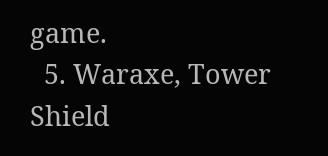game.
  5. Waraxe, Tower Shield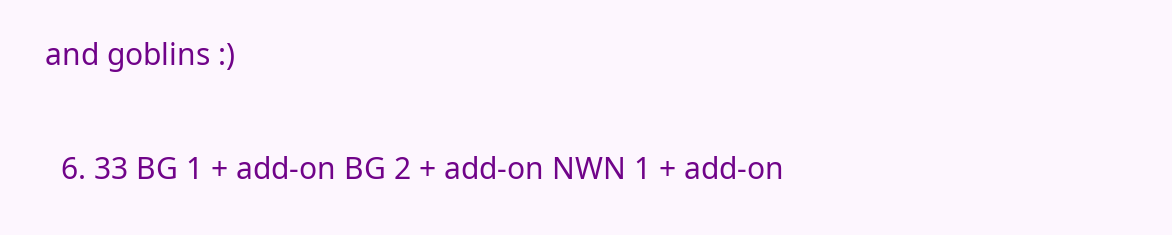and goblins :)

  6. 33 BG 1 + add-on BG 2 + add-on NWN 1 + add-on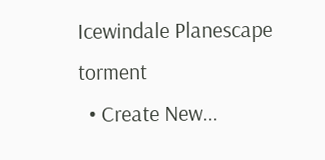Icewindale Planescape torment
  • Create New...